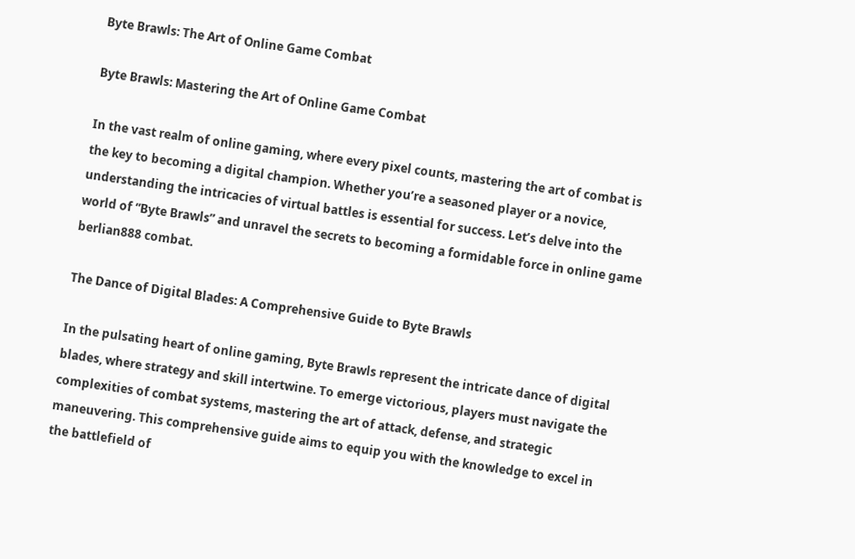Byte Brawls: The Art of Online Game Combat

Byte Brawls: Mastering the Art of Online Game Combat

In the vast realm of online gaming, where every pixel counts, mastering the art of combat is the key to becoming a digital champion. Whether you’re a seasoned player or a novice, understanding the intricacies of virtual battles is essential for success. Let’s delve into the world of “Byte Brawls” and unravel the secrets to becoming a formidable force in online game  berlian888 combat.

The Dance of Digital Blades: A Comprehensive Guide to Byte Brawls

In the pulsating heart of online gaming, Byte Brawls represent the intricate dance of digital blades, where strategy and skill intertwine. To emerge victorious, players must navigate the complexities of combat systems, mastering the art of attack, defense, and strategic maneuvering. This comprehensive guide aims to equip you with the knowledge to excel in the battlefield of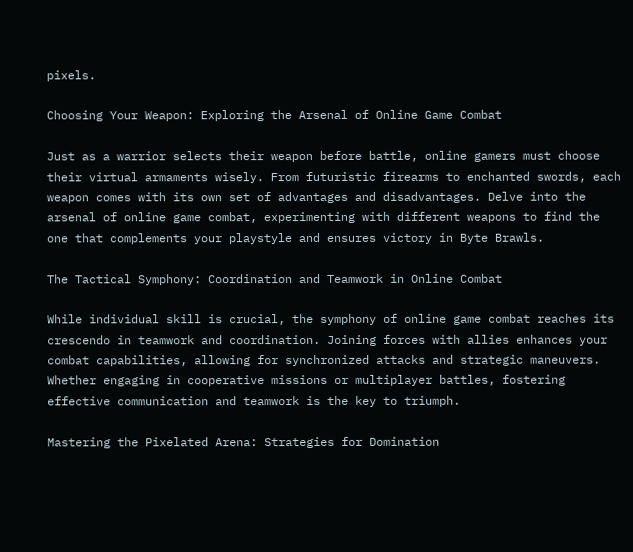pixels.

Choosing Your Weapon: Exploring the Arsenal of Online Game Combat

Just as a warrior selects their weapon before battle, online gamers must choose their virtual armaments wisely. From futuristic firearms to enchanted swords, each weapon comes with its own set of advantages and disadvantages. Delve into the arsenal of online game combat, experimenting with different weapons to find the one that complements your playstyle and ensures victory in Byte Brawls.

The Tactical Symphony: Coordination and Teamwork in Online Combat

While individual skill is crucial, the symphony of online game combat reaches its crescendo in teamwork and coordination. Joining forces with allies enhances your combat capabilities, allowing for synchronized attacks and strategic maneuvers. Whether engaging in cooperative missions or multiplayer battles, fostering effective communication and teamwork is the key to triumph.

Mastering the Pixelated Arena: Strategies for Domination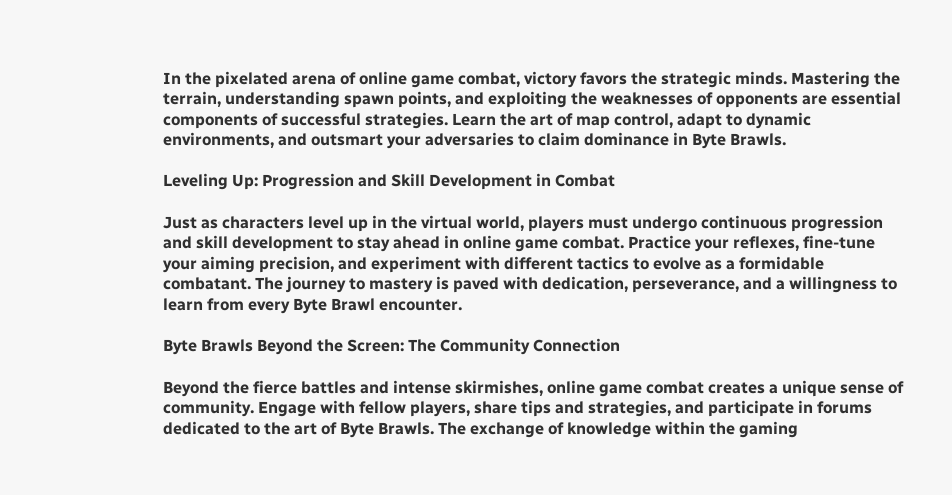In the pixelated arena of online game combat, victory favors the strategic minds. Mastering the terrain, understanding spawn points, and exploiting the weaknesses of opponents are essential components of successful strategies. Learn the art of map control, adapt to dynamic environments, and outsmart your adversaries to claim dominance in Byte Brawls.

Leveling Up: Progression and Skill Development in Combat

Just as characters level up in the virtual world, players must undergo continuous progression and skill development to stay ahead in online game combat. Practice your reflexes, fine-tune your aiming precision, and experiment with different tactics to evolve as a formidable combatant. The journey to mastery is paved with dedication, perseverance, and a willingness to learn from every Byte Brawl encounter.

Byte Brawls Beyond the Screen: The Community Connection

Beyond the fierce battles and intense skirmishes, online game combat creates a unique sense of community. Engage with fellow players, share tips and strategies, and participate in forums dedicated to the art of Byte Brawls. The exchange of knowledge within the gaming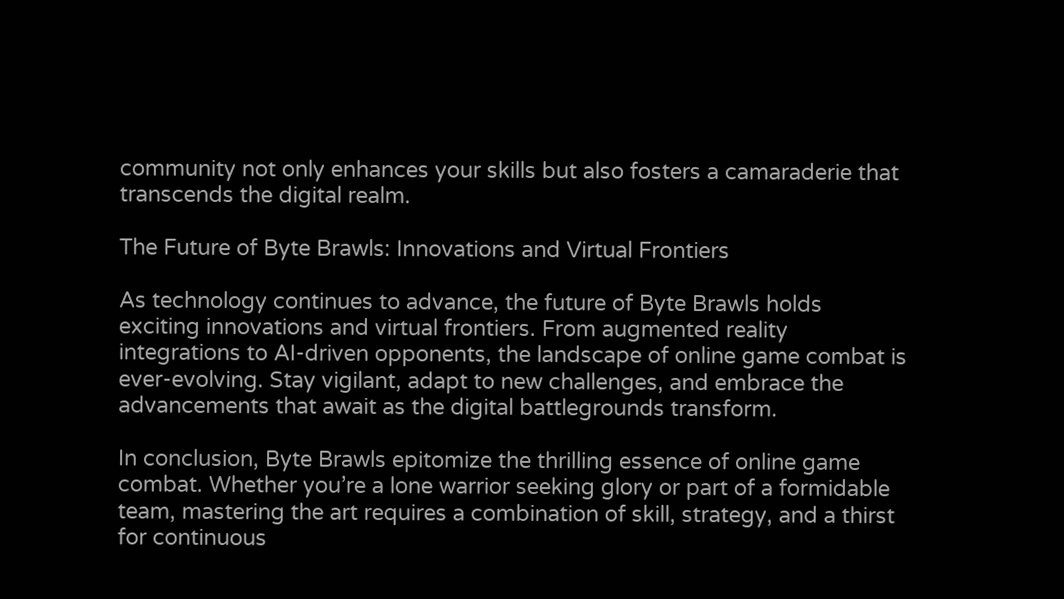community not only enhances your skills but also fosters a camaraderie that transcends the digital realm.

The Future of Byte Brawls: Innovations and Virtual Frontiers

As technology continues to advance, the future of Byte Brawls holds exciting innovations and virtual frontiers. From augmented reality integrations to AI-driven opponents, the landscape of online game combat is ever-evolving. Stay vigilant, adapt to new challenges, and embrace the advancements that await as the digital battlegrounds transform.

In conclusion, Byte Brawls epitomize the thrilling essence of online game combat. Whether you’re a lone warrior seeking glory or part of a formidable team, mastering the art requires a combination of skill, strategy, and a thirst for continuous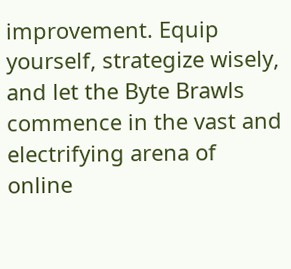improvement. Equip yourself, strategize wisely, and let the Byte Brawls commence in the vast and electrifying arena of online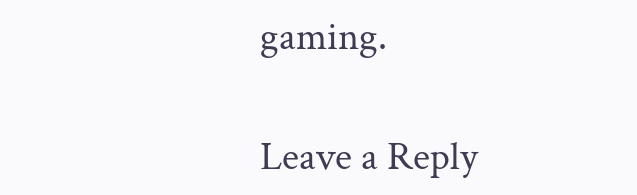gaming.

Leave a Reply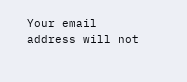Your email address will not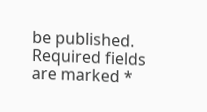be published. Required fields are marked *